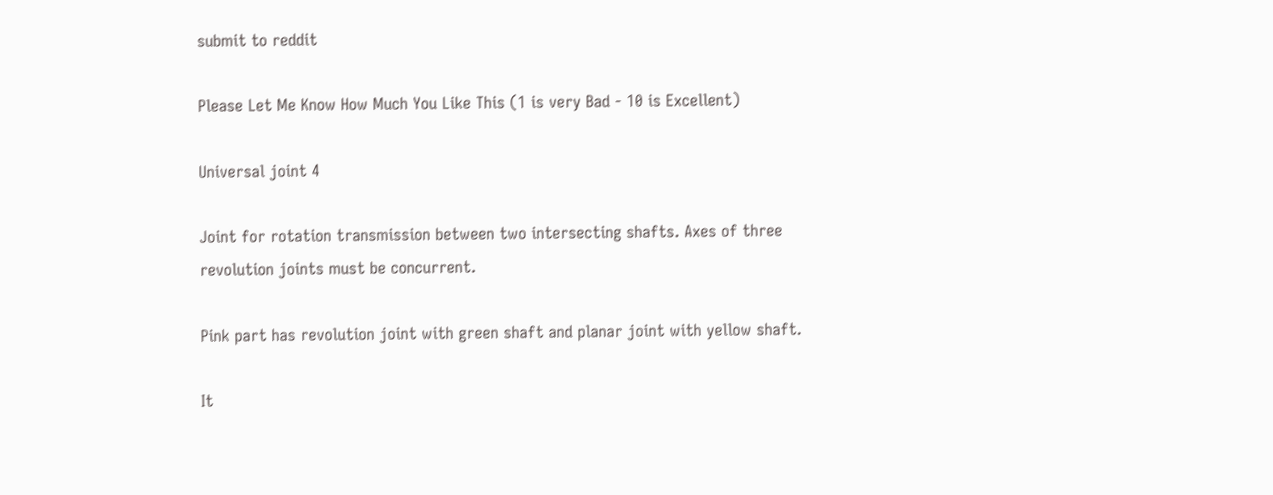submit to reddit

Please Let Me Know How Much You Like This (1 is very Bad - 10 is Excellent)

Universal joint 4

Joint for rotation transmission between two intersecting shafts. Axes of three revolution joints must be concurrent.

Pink part has revolution joint with green shaft and planar joint with yellow shaft.

It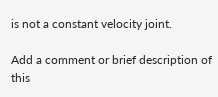is not a constant velocity joint.

Add a comment or brief description of this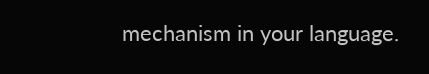mechanism in your language.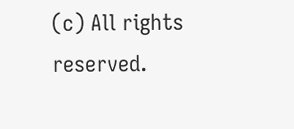(c) All rights reserved.